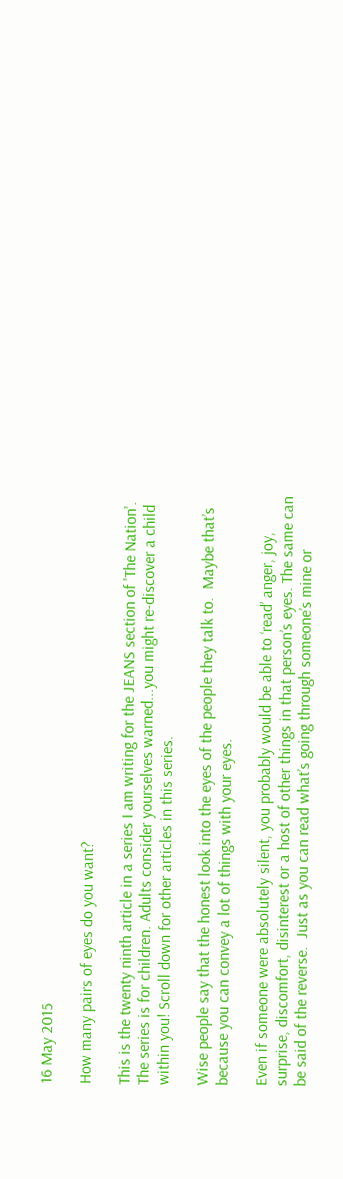16 May 2015

How many pairs of eyes do you want?

This is the twenty ninth article in a series I am writing for the JEANS section of 'The Nation'.  The series is for children. Adults consider yourselves warned...you might re-discover a child within you! Scroll down for other articles in this series.

Wise people say that the honest look into the eyes of the people they talk to.  Maybe that’s because you can convey a lot of things with your eyes.

Even if someone were absolutely silent, you probably would be able to ‘read’ anger, joy, surprise, discomfort, disinterest or a host of other things in that person’s eyes. The same can be said of the reverse.  Just as you can read what’s going through someone’s mine or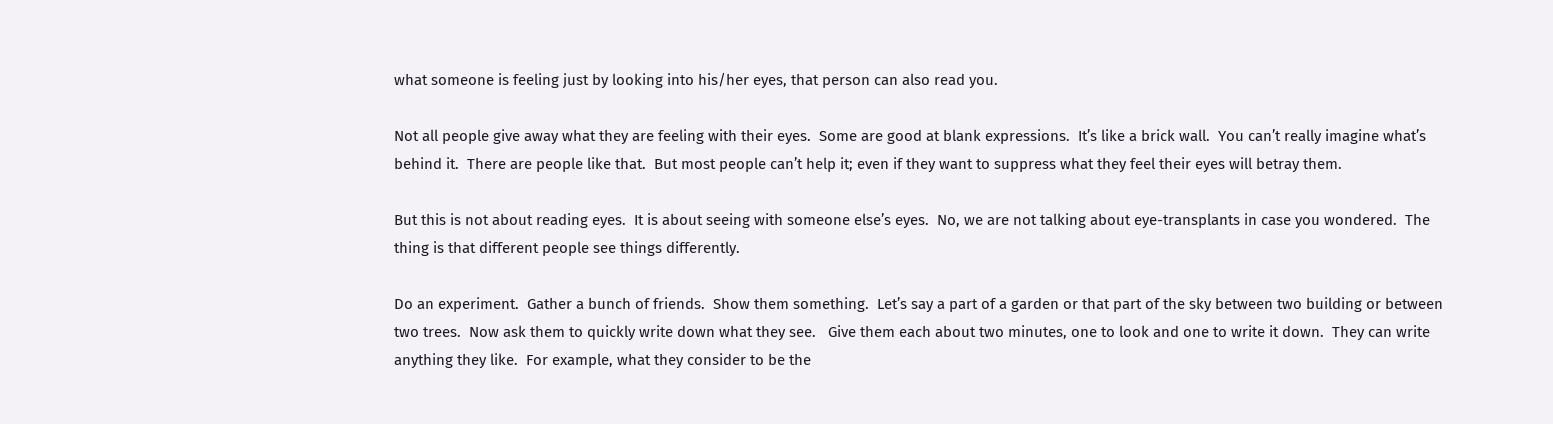what someone is feeling just by looking into his/her eyes, that person can also read you.

Not all people give away what they are feeling with their eyes.  Some are good at blank expressions.  It’s like a brick wall.  You can’t really imagine what’s behind it.  There are people like that.  But most people can’t help it; even if they want to suppress what they feel their eyes will betray them.

But this is not about reading eyes.  It is about seeing with someone else’s eyes.  No, we are not talking about eye-transplants in case you wondered.  The thing is that different people see things differently.

Do an experiment.  Gather a bunch of friends.  Show them something.  Let’s say a part of a garden or that part of the sky between two building or between two trees.  Now ask them to quickly write down what they see.   Give them each about two minutes, one to look and one to write it down.  They can write anything they like.  For example, what they consider to be the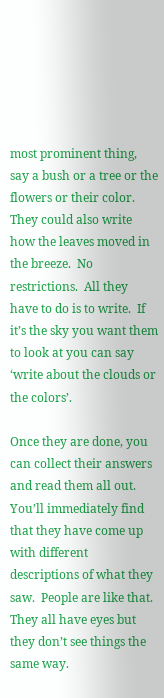most prominent thing, say a bush or a tree or the flowers or their color.  They could also write how the leaves moved in the breeze.  No restrictions.  All they have to do is to write.  If it’s the sky you want them to look at you can say ‘write about the clouds or the colors’.

Once they are done, you can collect their answers and read them all out.  You’ll immediately find that they have come up with different descriptions of what they saw.  People are like that.  They all have eyes but they don’t see things the same way.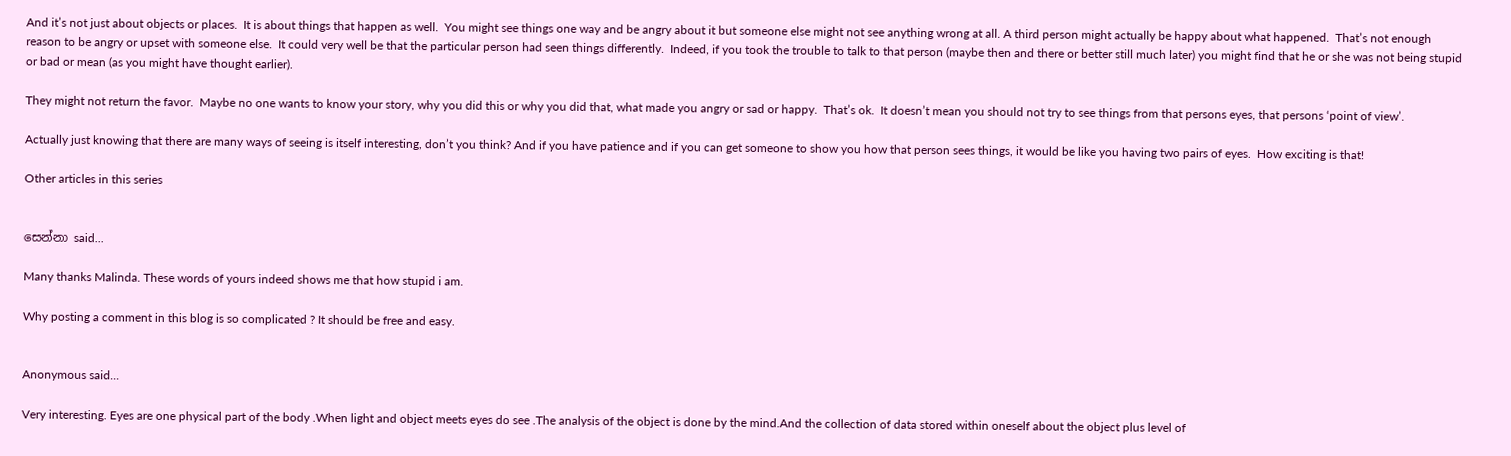And it’s not just about objects or places.  It is about things that happen as well.  You might see things one way and be angry about it but someone else might not see anything wrong at all. A third person might actually be happy about what happened.  That’s not enough reason to be angry or upset with someone else.  It could very well be that the particular person had seen things differently.  Indeed, if you took the trouble to talk to that person (maybe then and there or better still much later) you might find that he or she was not being stupid or bad or mean (as you might have thought earlier).

They might not return the favor.  Maybe no one wants to know your story, why you did this or why you did that, what made you angry or sad or happy.  That’s ok.  It doesn’t mean you should not try to see things from that persons eyes, that persons ‘point of view’.

Actually just knowing that there are many ways of seeing is itself interesting, don’t you think? And if you have patience and if you can get someone to show you how that person sees things, it would be like you having two pairs of eyes.  How exciting is that!

Other articles in this series


සෙන්නා said...

Many thanks Malinda. These words of yours indeed shows me that how stupid i am.

Why posting a comment in this blog is so complicated ? It should be free and easy.


Anonymous said...

Very interesting. Eyes are one physical part of the body .When light and object meets eyes do see .The analysis of the object is done by the mind.And the collection of data stored within oneself about the object plus level of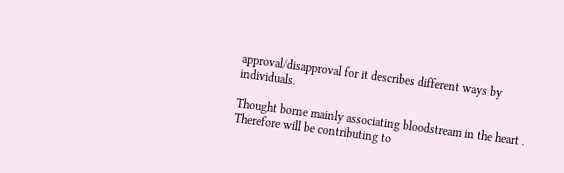approval/disapproval for it describes different ways by individuals.

Thought borne mainly associating bloodstream in the heart . Therefore will be contributing to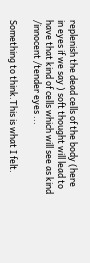replenish the dead cells of the body (here in eyes if we say ) soft thought will lead to have that kind of cells which will see as kind /innocent /tender eyes ...

Something to think.This is what I felt.